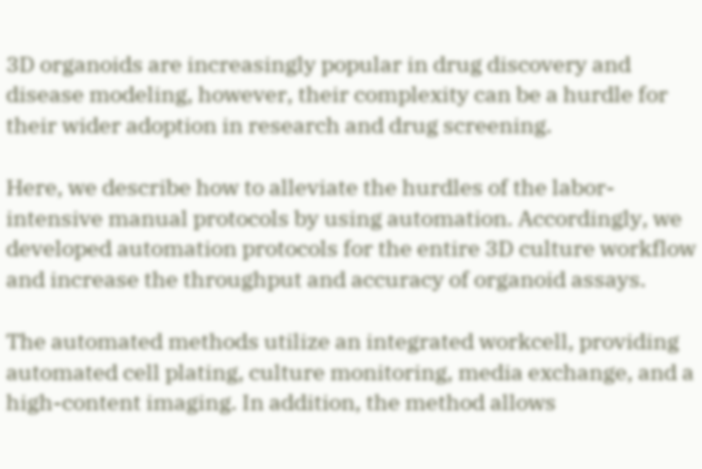3D organoids are increasingly popular in drug discovery and disease modeling, however, their complexity can be a hurdle for their wider adoption in research and drug screening.

Here, we describe how to alleviate the hurdles of the labor-intensive manual protocols by using automation. Accordingly, we developed automation protocols for the entire 3D culture workflow and increase the throughput and accuracy of organoid assays.

The automated methods utilize an integrated workcell, providing automated cell plating, culture monitoring, media exchange, and a high-content imaging. In addition, the method allows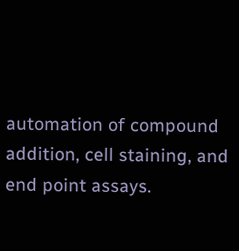automation of compound addition, cell staining, and end point assays.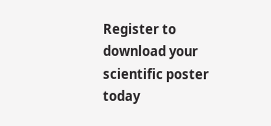Register to download your scientific poster today